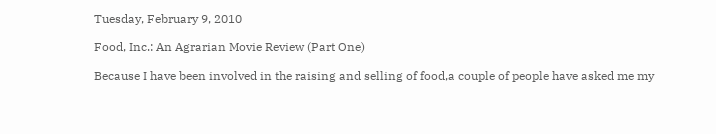Tuesday, February 9, 2010

Food, Inc.: An Agrarian Movie Review (Part One)

Because I have been involved in the raising and selling of food,a couple of people have asked me my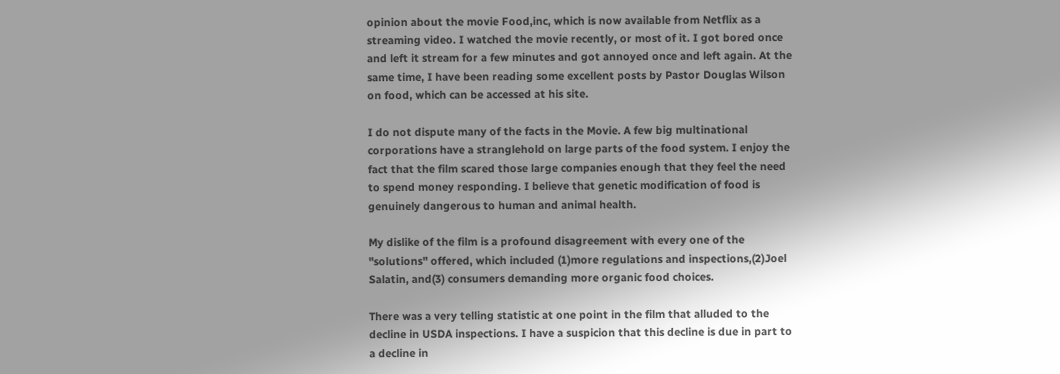opinion about the movie Food,inc, which is now available from Netflix as a streaming video. I watched the movie recently, or most of it. I got bored once and left it stream for a few minutes and got annoyed once and left again. At the same time, I have been reading some excellent posts by Pastor Douglas Wilson on food, which can be accessed at his site.

I do not dispute many of the facts in the Movie. A few big multinational corporations have a stranglehold on large parts of the food system. I enjoy the fact that the film scared those large companies enough that they feel the need to spend money responding. I believe that genetic modification of food is genuinely dangerous to human and animal health.

My dislike of the film is a profound disagreement with every one of the "solutions" offered, which included (1)more regulations and inspections,(2)Joel Salatin, and(3) consumers demanding more organic food choices.

There was a very telling statistic at one point in the film that alluded to the decline in USDA inspections. I have a suspicion that this decline is due in part to a decline in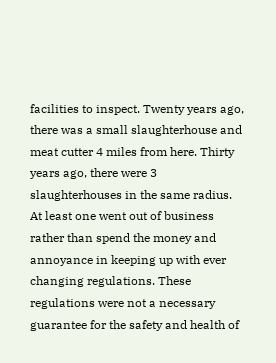facilities to inspect. Twenty years ago, there was a small slaughterhouse and meat cutter 4 miles from here. Thirty years ago, there were 3 slaughterhouses in the same radius. At least one went out of business rather than spend the money and annoyance in keeping up with ever changing regulations. These regulations were not a necessary guarantee for the safety and health of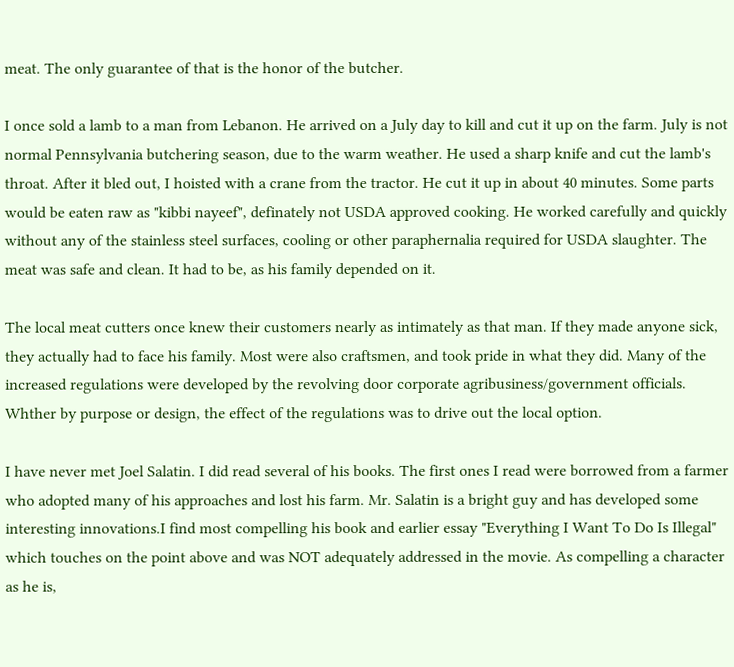meat. The only guarantee of that is the honor of the butcher.

I once sold a lamb to a man from Lebanon. He arrived on a July day to kill and cut it up on the farm. July is not normal Pennsylvania butchering season, due to the warm weather. He used a sharp knife and cut the lamb's throat. After it bled out, I hoisted with a crane from the tractor. He cut it up in about 40 minutes. Some parts would be eaten raw as "kibbi nayeef", definately not USDA approved cooking. He worked carefully and quickly without any of the stainless steel surfaces, cooling or other paraphernalia required for USDA slaughter. The meat was safe and clean. It had to be, as his family depended on it.

The local meat cutters once knew their customers nearly as intimately as that man. If they made anyone sick, they actually had to face his family. Most were also craftsmen, and took pride in what they did. Many of the increased regulations were developed by the revolving door corporate agribusiness/government officials. Whther by purpose or design, the effect of the regulations was to drive out the local option.

I have never met Joel Salatin. I did read several of his books. The first ones I read were borrowed from a farmer who adopted many of his approaches and lost his farm. Mr. Salatin is a bright guy and has developed some interesting innovations.I find most compelling his book and earlier essay "Everything I Want To Do Is Illegal" which touches on the point above and was NOT adequately addressed in the movie. As compelling a character as he is,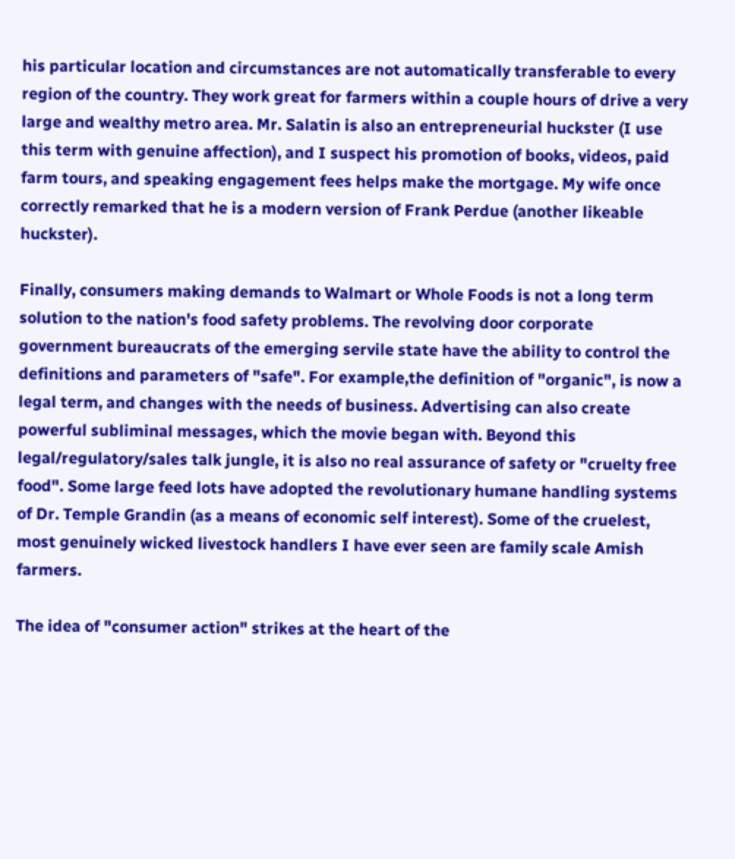his particular location and circumstances are not automatically transferable to every region of the country. They work great for farmers within a couple hours of drive a very large and wealthy metro area. Mr. Salatin is also an entrepreneurial huckster (I use this term with genuine affection), and I suspect his promotion of books, videos, paid farm tours, and speaking engagement fees helps make the mortgage. My wife once correctly remarked that he is a modern version of Frank Perdue (another likeable huckster).

Finally, consumers making demands to Walmart or Whole Foods is not a long term solution to the nation's food safety problems. The revolving door corporate government bureaucrats of the emerging servile state have the ability to control the definitions and parameters of "safe". For example,the definition of "organic", is now a legal term, and changes with the needs of business. Advertising can also create powerful subliminal messages, which the movie began with. Beyond this legal/regulatory/sales talk jungle, it is also no real assurance of safety or "cruelty free food". Some large feed lots have adopted the revolutionary humane handling systems of Dr. Temple Grandin (as a means of economic self interest). Some of the cruelest, most genuinely wicked livestock handlers I have ever seen are family scale Amish farmers.

The idea of "consumer action" strikes at the heart of the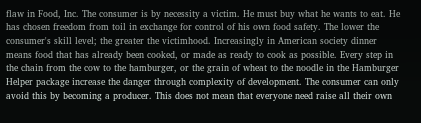flaw in Food, Inc. The consumer is by necessity a victim. He must buy what he wants to eat. He has chosen freedom from toil in exchange for control of his own food safety. The lower the consumer's skill level; the greater the victimhood. Increasingly in American society dinner means food that has already been cooked, or made as ready to cook as possible. Every step in the chain from the cow to the hamburger, or the grain of wheat to the noodle in the Hamburger Helper package increase the danger through complexity of development. The consumer can only avoid this by becoming a producer. This does not mean that everyone need raise all their own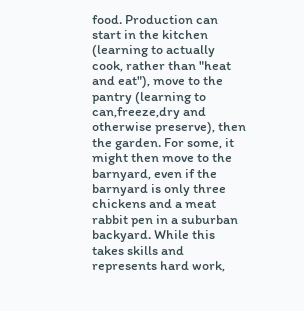food. Production can start in the kitchen (learning to actually cook, rather than "heat and eat"), move to the pantry (learning to can,freeze,dry and otherwise preserve), then the garden. For some, it might then move to the barnyard, even if the barnyard is only three chickens and a meat rabbit pen in a suburban backyard. While this takes skills and represents hard work,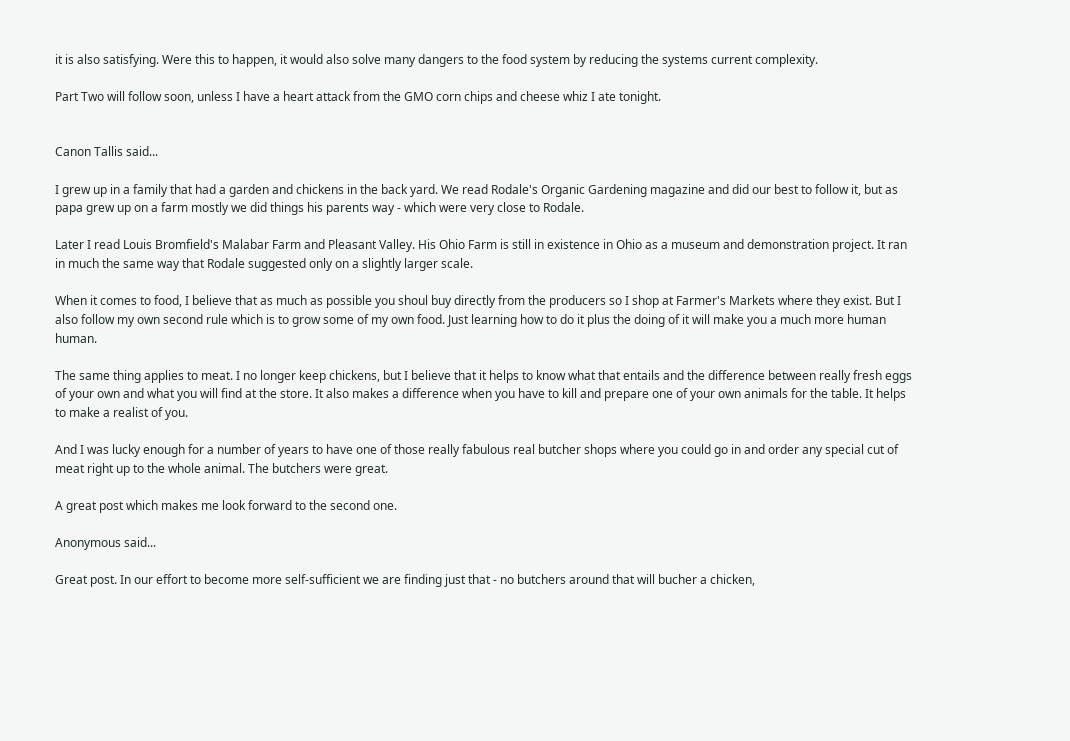it is also satisfying. Were this to happen, it would also solve many dangers to the food system by reducing the systems current complexity.

Part Two will follow soon, unless I have a heart attack from the GMO corn chips and cheese whiz I ate tonight.


Canon Tallis said...

I grew up in a family that had a garden and chickens in the back yard. We read Rodale's Organic Gardening magazine and did our best to follow it, but as papa grew up on a farm mostly we did things his parents way - which were very close to Rodale.

Later I read Louis Bromfield's Malabar Farm and Pleasant Valley. His Ohio Farm is still in existence in Ohio as a museum and demonstration project. It ran in much the same way that Rodale suggested only on a slightly larger scale.

When it comes to food, I believe that as much as possible you shoul buy directly from the producers so I shop at Farmer's Markets where they exist. But I also follow my own second rule which is to grow some of my own food. Just learning how to do it plus the doing of it will make you a much more human human.

The same thing applies to meat. I no longer keep chickens, but I believe that it helps to know what that entails and the difference between really fresh eggs of your own and what you will find at the store. It also makes a difference when you have to kill and prepare one of your own animals for the table. It helps to make a realist of you.

And I was lucky enough for a number of years to have one of those really fabulous real butcher shops where you could go in and order any special cut of meat right up to the whole animal. The butchers were great.

A great post which makes me look forward to the second one.

Anonymous said...

Great post. In our effort to become more self-sufficient we are finding just that - no butchers around that will bucher a chicken,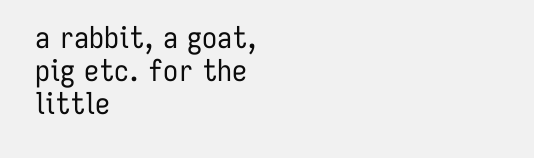a rabbit, a goat, pig etc. for the little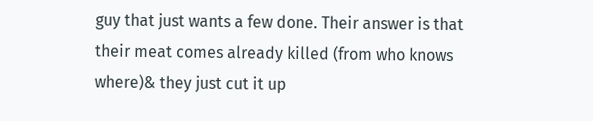guy that just wants a few done. Their answer is that their meat comes already killed (from who knows where)& they just cut it up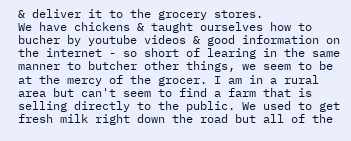& deliver it to the grocery stores.
We have chickens & taught ourselves how to bucher by youtube videos & good information on the internet - so short of learing in the same manner to butcher other things, we seem to be at the mercy of the grocer. I am in a rural area but can't seem to find a farm that is selling directly to the public. We used to get fresh milk right down the road but all of the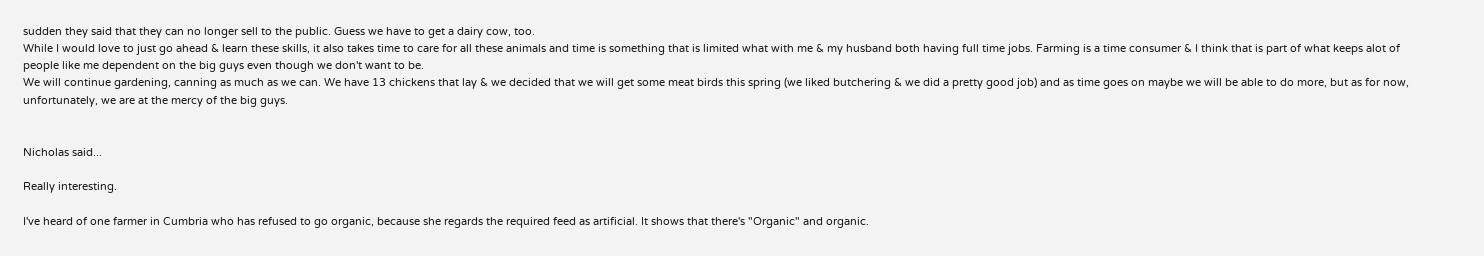sudden they said that they can no longer sell to the public. Guess we have to get a dairy cow, too.
While I would love to just go ahead & learn these skills, it also takes time to care for all these animals and time is something that is limited what with me & my husband both having full time jobs. Farming is a time consumer & I think that is part of what keeps alot of people like me dependent on the big guys even though we don't want to be.
We will continue gardening, canning as much as we can. We have 13 chickens that lay & we decided that we will get some meat birds this spring (we liked butchering & we did a pretty good job) and as time goes on maybe we will be able to do more, but as for now, unfortunately, we are at the mercy of the big guys.


Nicholas said...

Really interesting.

I've heard of one farmer in Cumbria who has refused to go organic, because she regards the required feed as artificial. It shows that there's "Organic" and organic.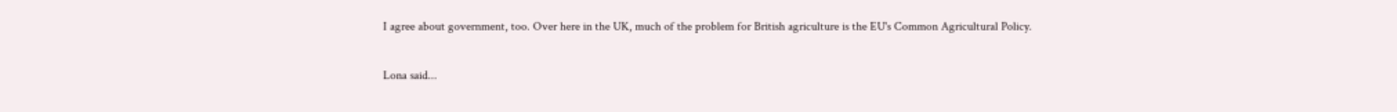I agree about government, too. Over here in the UK, much of the problem for British agriculture is the EU's Common Agricultural Policy.

Lona said...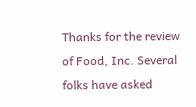Thanks for the review of Food, Inc. Several folks have asked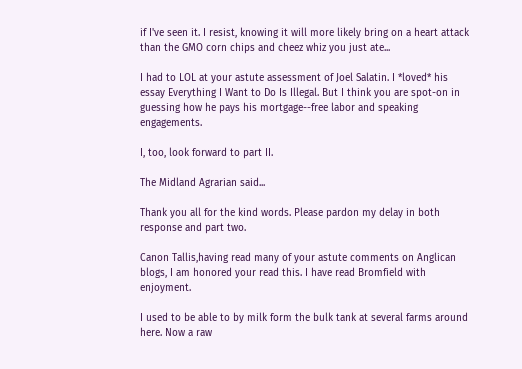if I've seen it. I resist, knowing it will more likely bring on a heart attack than the GMO corn chips and cheez whiz you just ate...

I had to LOL at your astute assessment of Joel Salatin. I *loved* his essay Everything I Want to Do Is Illegal. But I think you are spot-on in guessing how he pays his mortgage--free labor and speaking engagements.

I, too, look forward to part II.

The Midland Agrarian said...

Thank you all for the kind words. Please pardon my delay in both response and part two.

Canon Tallis,having read many of your astute comments on Anglican blogs, I am honored your read this. I have read Bromfield with enjoyment.

I used to be able to by milk form the bulk tank at several farms around here. Now a raw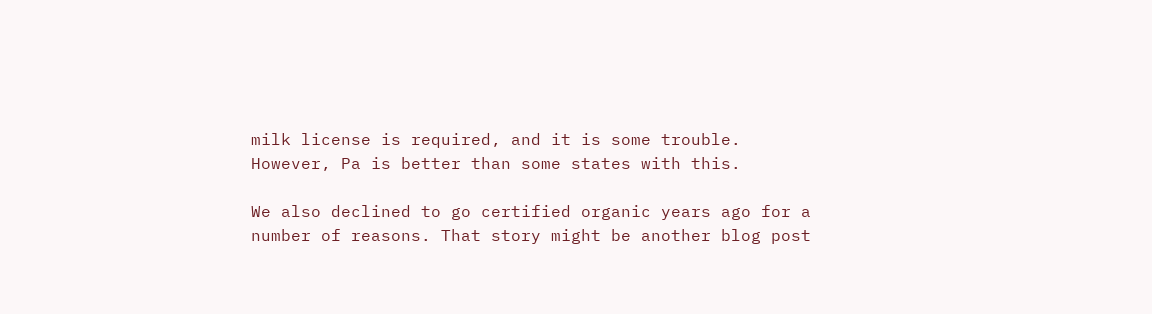milk license is required, and it is some trouble. However, Pa is better than some states with this.

We also declined to go certified organic years ago for a number of reasons. That story might be another blog post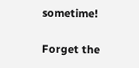sometime!

Forget the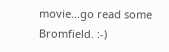movie...go read some Bromfield. :-)